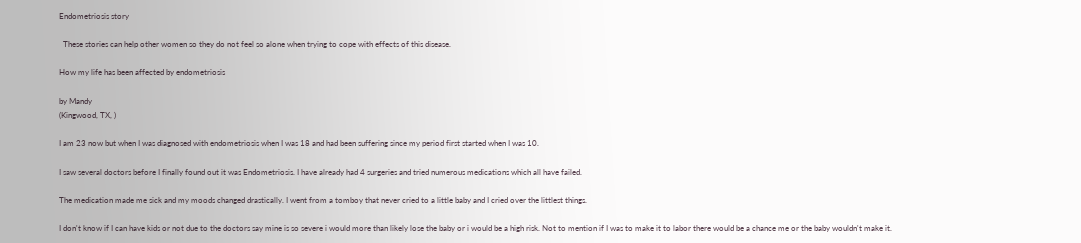Endometriosis story

  These stories can help other women so they do not feel so alone when trying to cope with effects of this disease.

How my life has been affected by endometriosis

by Mandy
(Kingwood, TX, )

I am 23 now but when I was diagnosed with endometriosis when I was 18 and had been suffering since my period first started when I was 10.

I saw several doctors before I finally found out it was Endometriosis. I have already had 4 surgeries and tried numerous medications which all have failed.

The medication made me sick and my moods changed drastically. I went from a tomboy that never cried to a little baby and I cried over the littlest things.

I don't know if I can have kids or not due to the doctors say mine is so severe i would more than likely lose the baby or i would be a high risk. Not to mention if I was to make it to labor there would be a chance me or the baby wouldn't make it.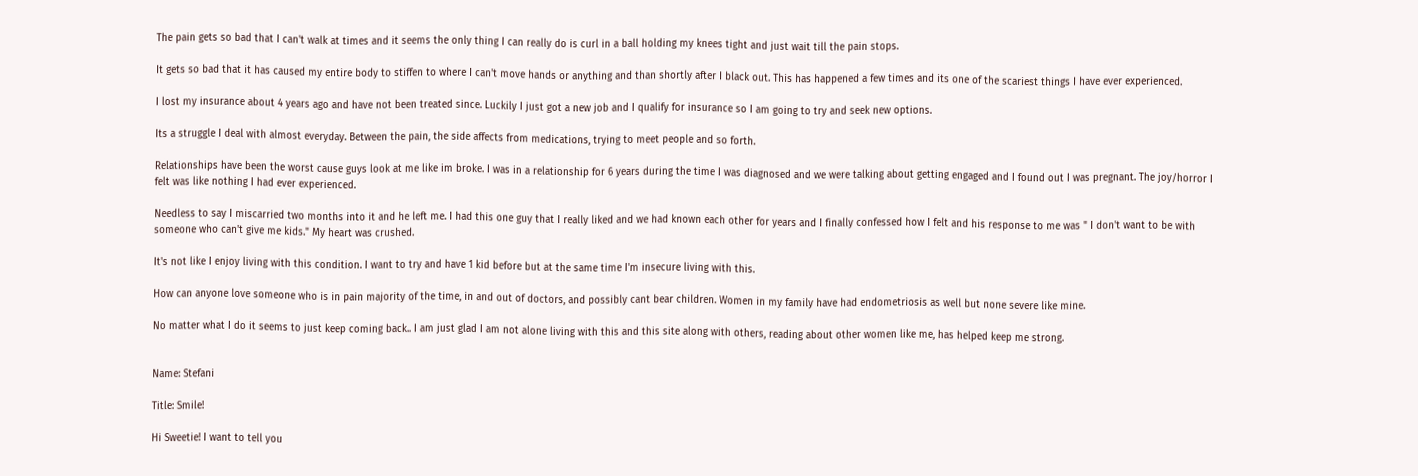The pain gets so bad that I can't walk at times and it seems the only thing I can really do is curl in a ball holding my knees tight and just wait till the pain stops.

It gets so bad that it has caused my entire body to stiffen to where I can't move hands or anything and than shortly after I black out. This has happened a few times and its one of the scariest things I have ever experienced.

I lost my insurance about 4 years ago and have not been treated since. Luckily I just got a new job and I qualify for insurance so I am going to try and seek new options.

Its a struggle I deal with almost everyday. Between the pain, the side affects from medications, trying to meet people and so forth.

Relationships have been the worst cause guys look at me like im broke. I was in a relationship for 6 years during the time I was diagnosed and we were talking about getting engaged and I found out I was pregnant. The joy/horror I felt was like nothing I had ever experienced.

Needless to say I miscarried two months into it and he left me. I had this one guy that I really liked and we had known each other for years and I finally confessed how I felt and his response to me was " I don't want to be with someone who can't give me kids." My heart was crushed.

It's not like I enjoy living with this condition. I want to try and have 1 kid before but at the same time I'm insecure living with this.

How can anyone love someone who is in pain majority of the time, in and out of doctors, and possibly cant bear children. Women in my family have had endometriosis as well but none severe like mine.

No matter what I do it seems to just keep coming back.. I am just glad I am not alone living with this and this site along with others, reading about other women like me, has helped keep me strong.


Name: Stefani

Title: Smile!

Hi Sweetie! I want to tell you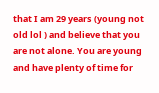that I am 29 years (young not old lol ) and believe that you are not alone. You are young and have plenty of time for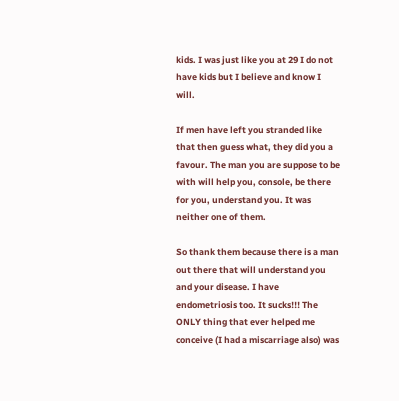kids. I was just like you at 29 I do not have kids but I believe and know I will.

If men have left you stranded like that then guess what, they did you a favour. The man you are suppose to be with will help you, console, be there for you, understand you. It was neither one of them.

So thank them because there is a man out there that will understand you and your disease. I have endometriosis too. It sucks!!! The ONLY thing that ever helped me conceive (I had a miscarriage also) was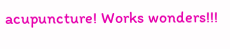acupuncture! Works wonders!!!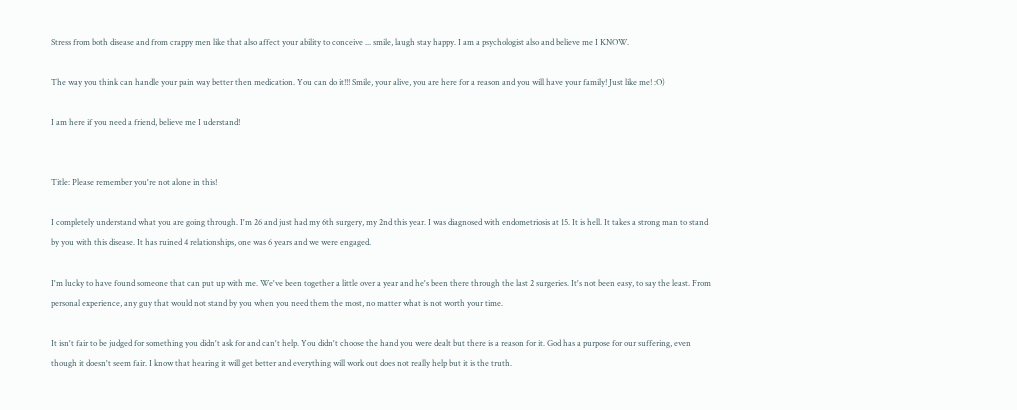Stress from both disease and from crappy men like that also affect your ability to conceive ... smile, laugh stay happy. I am a psychologist also and believe me I KNOW.

The way you think can handle your pain way better then medication. You can do it!!! Smile, your alive, you are here for a reason and you will have your family! Just like me! :O)

I am here if you need a friend, believe me I uderstand!


Title: Please remember you're not alone in this!

I completely understand what you are going through. I'm 26 and just had my 6th surgery, my 2nd this year. I was diagnosed with endometriosis at 15. It is hell. It takes a strong man to stand by you with this disease. It has ruined 4 relationships, one was 6 years and we were engaged.

I'm lucky to have found someone that can put up with me. We've been together a little over a year and he's been there through the last 2 surgeries. It's not been easy, to say the least. From personal experience, any guy that would not stand by you when you need them the most, no matter what is not worth your time.

It isn't fair to be judged for something you didn't ask for and can't help. You didn't choose the hand you were dealt but there is a reason for it. God has a purpose for our suffering, even though it doesn't seem fair. I know that hearing it will get better and everything will work out does not really help but it is the truth.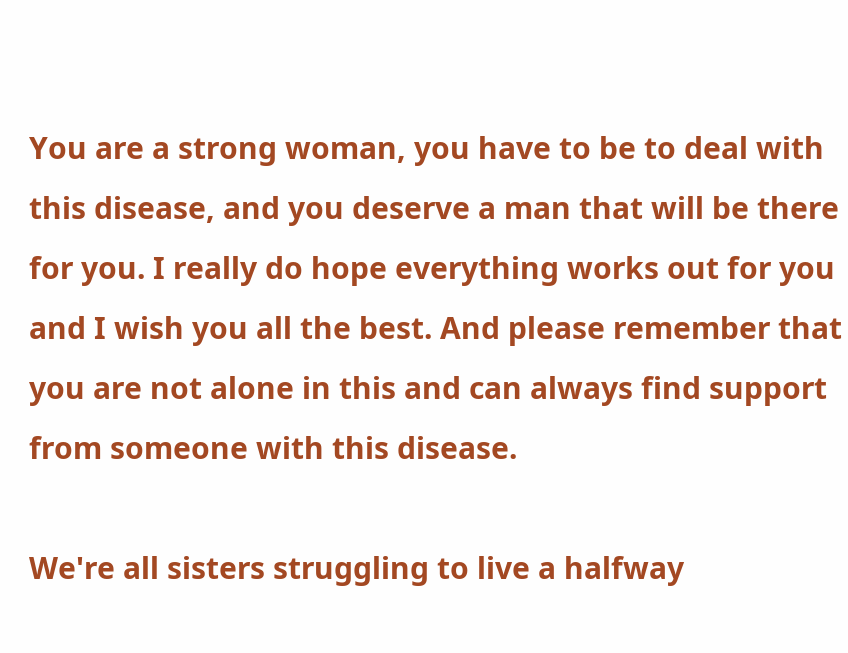You are a strong woman, you have to be to deal with this disease, and you deserve a man that will be there for you. I really do hope everything works out for you and I wish you all the best. And please remember that you are not alone in this and can always find support from someone with this disease.

We're all sisters struggling to live a halfway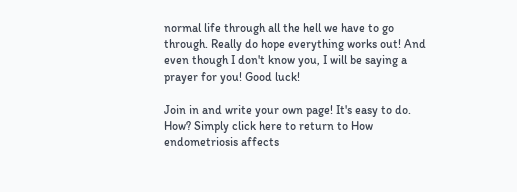normal life through all the hell we have to go through. Really do hope everything works out! And even though I don't know you, I will be saying a prayer for you! Good luck!

Join in and write your own page! It's easy to do. How? Simply click here to return to How endometriosis affects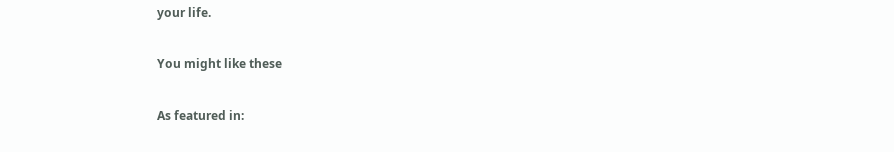your life.

You might like these

As featured in: